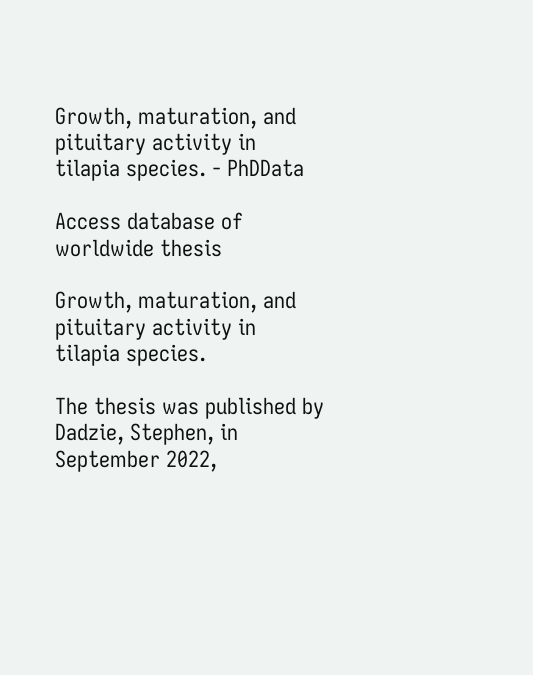Growth, maturation, and pituitary activity in tilapia species. - PhDData

Access database of worldwide thesis

Growth, maturation, and pituitary activity in tilapia species.

The thesis was published by Dadzie, Stephen, in September 2022,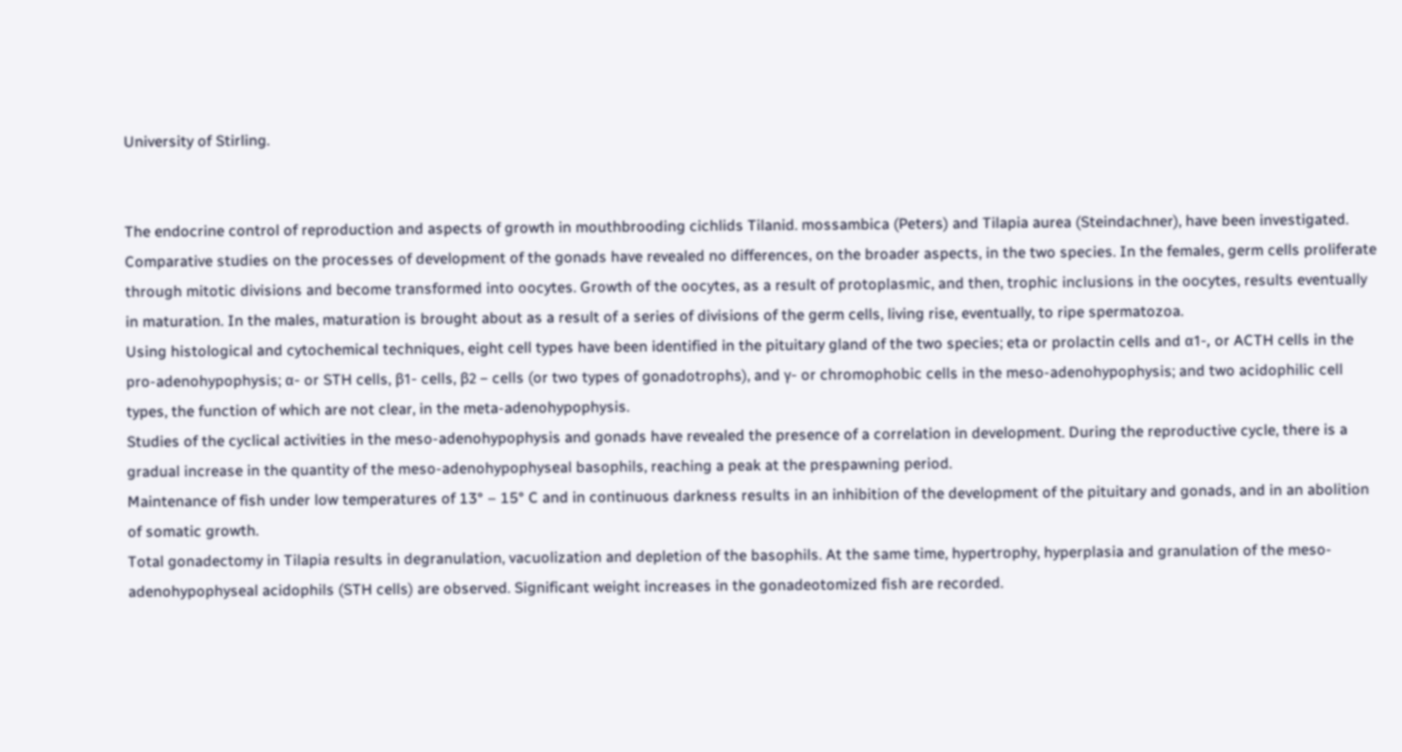University of Stirling.


The endocrine control of reproduction and aspects of growth in mouthbrooding cichlids Tilanid. mossambica (Peters) and Tilapia aurea (Steindachner), have been investigated.
Comparative studies on the processes of development of the gonads have revealed no differences, on the broader aspects, in the two species. In the females, germ cells proliferate through mitotic divisions and become transformed into oocytes. Growth of the oocytes, as a result of protoplasmic, and then, trophic inclusions in the oocytes, results eventually in maturation. In the males, maturation is brought about as a result of a series of divisions of the germ cells, living rise, eventually, to ripe spermatozoa.
Using histological and cytochemical techniques, eight cell types have been identified in the pituitary gland of the two species; eta or prolactin cells and α1-, or ACTH cells in the pro-adenohypophysis; α- or STH cells, β1- cells, β2 – cells (or two types of gonadotrophs), and γ- or chromophobic cells in the meso-adenohypophysis; and two acidophilic cell types, the function of which are not clear, in the meta-adenohypophysis.
Studies of the cyclical activities in the meso-adenohypophysis and gonads have revealed the presence of a correlation in development. During the reproductive cycle, there is a gradual increase in the quantity of the meso-adenohypophyseal basophils, reaching a peak at the prespawning period.
Maintenance of fish under low temperatures of 13° – 15° C and in continuous darkness results in an inhibition of the development of the pituitary and gonads, and in an abolition of somatic growth.
Total gonadectomy in Tilapia results in degranulation, vacuolization and depletion of the basophils. At the same time, hypertrophy, hyperplasia and granulation of the meso-adenohypophyseal acidophils (STH cells) are observed. Significant weight increases in the gonadeotomized fish are recorded.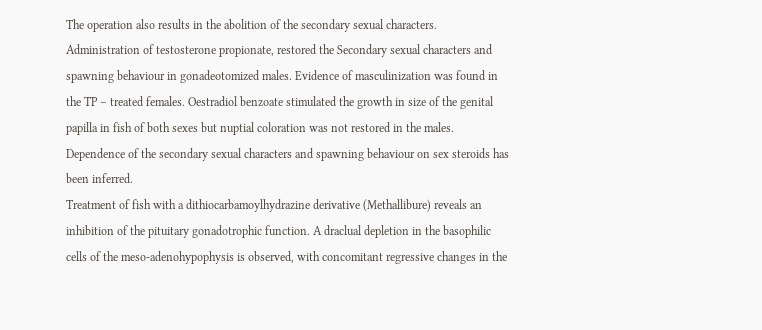The operation also results in the abolition of the secondary sexual characters.
Administration of testosterone propionate, restored the Secondary sexual characters and spawning behaviour in gonadeotomized males. Evidence of masculinization was found in the TP – treated females. Oestradiol benzoate stimulated the growth in size of the genital papilla in fish of both sexes but nuptial coloration was not restored in the males. Dependence of the secondary sexual characters and spawning behaviour on sex steroids has been inferred.
Treatment of fish with a dithiocarbamoylhydrazine derivative (Methallibure) reveals an inhibition of the pituitary gonadotrophic function. A draclual depletion in the basophilic cells of the meso-adenohypophysis is observed, with concomitant regressive changes in the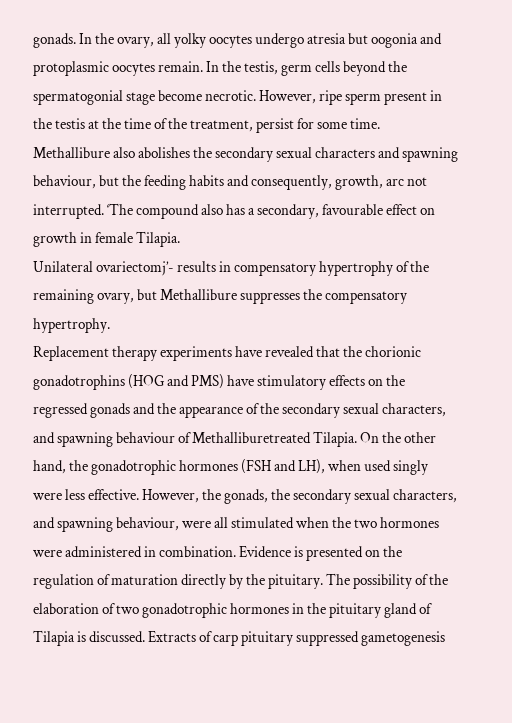gonads. In the ovary, all yolky oocytes undergo atresia but oogonia and protoplasmic oocytes remain. In the testis, germ cells beyond the spermatogonial stage become necrotic. However, ripe sperm present in the testis at the time of the treatment, persist for some time. Methallibure also abolishes the secondary sexual characters and spawning behaviour, but the feeding habits and consequently, growth, arc not interrupted. ‘The compound also has a secondary, favourable effect on growth in female Tilapia.
Unilateral ovariectomj’- results in compensatory hypertrophy of the remaining ovary, but Methallibure suppresses the compensatory hypertrophy.
Replacement therapy experiments have revealed that the chorionic gonadotrophins (HOG and PMS) have stimulatory effects on the regressed gonads and the appearance of the secondary sexual characters, and spawning behaviour of Methalliburetreated Tilapia. On the other hand, the gonadotrophic hormones (FSH and LH), when used singly were less effective. However, the gonads, the secondary sexual characters, and spawning behaviour, were all stimulated when the two hormones were administered in combination. Evidence is presented on the regulation of maturation directly by the pituitary. The possibility of the elaboration of two gonadotrophic hormones in the pituitary gland of Tilapia is discussed. Extracts of carp pituitary suppressed gametogenesis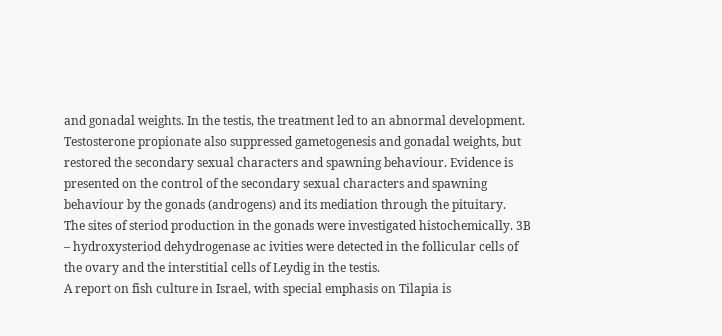and gonadal weights. In the testis, the treatment led to an abnormal development.
Testosterone propionate also suppressed gametogenesis and gonadal weights, but restored the secondary sexual characters and spawning behaviour. Evidence is presented on the control of the secondary sexual characters and spawning behaviour by the gonads (androgens) and its mediation through the pituitary.
The sites of steriod production in the gonads were investigated histochemically. 3B – hydroxysteriod dehydrogenase ac ivities were detected in the follicular cells of the ovary and the interstitial cells of Leydig in the testis.
A report on fish culture in Israel, with special emphasis on Tilapia is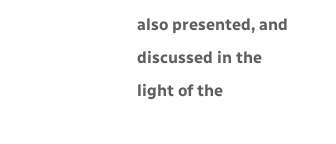also presented, and discussed in the light of the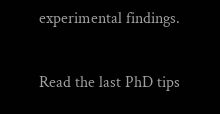experimental findings.

Read the last PhD tips